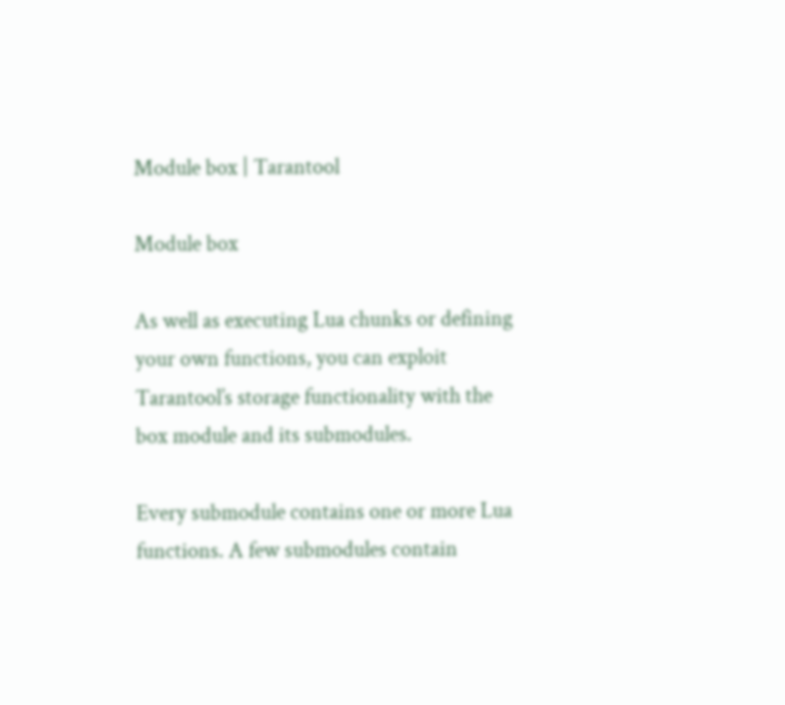Module box | Tarantool

Module box

As well as executing Lua chunks or defining your own functions, you can exploit Tarantool’s storage functionality with the box module and its submodules.

Every submodule contains one or more Lua functions. A few submodules contain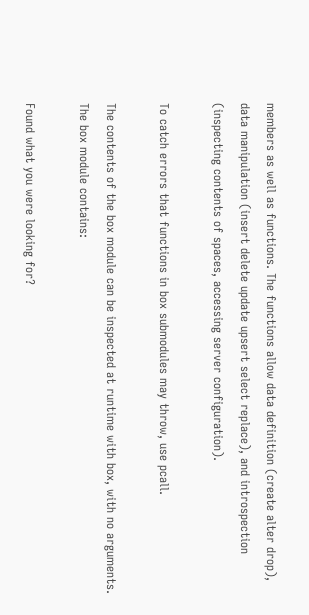members as well as functions. The functions allow data definition (create alter drop), data manipulation (insert delete update upsert select replace), and introspection (inspecting contents of spaces, accessing server configuration).

To catch errors that functions in box submodules may throw, use pcall.

The contents of the box module can be inspected at runtime with box, with no arguments. The box module contains:

Found what you were looking for?